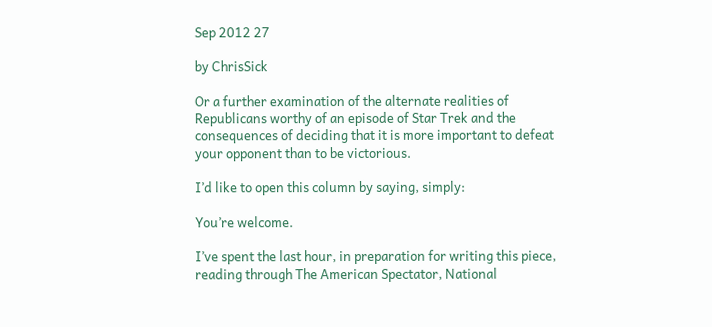Sep 2012 27

by ChrisSick

Or a further examination of the alternate realities of Republicans worthy of an episode of Star Trek and the consequences of deciding that it is more important to defeat your opponent than to be victorious.

I’d like to open this column by saying, simply:

You’re welcome.

I’ve spent the last hour, in preparation for writing this piece, reading through The American Spectator, National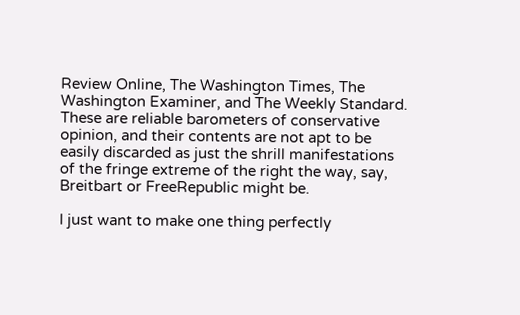Review Online, The Washington Times, The Washington Examiner, and The Weekly Standard. These are reliable barometers of conservative opinion, and their contents are not apt to be easily discarded as just the shrill manifestations of the fringe extreme of the right the way, say, Breitbart or FreeRepublic might be.

I just want to make one thing perfectly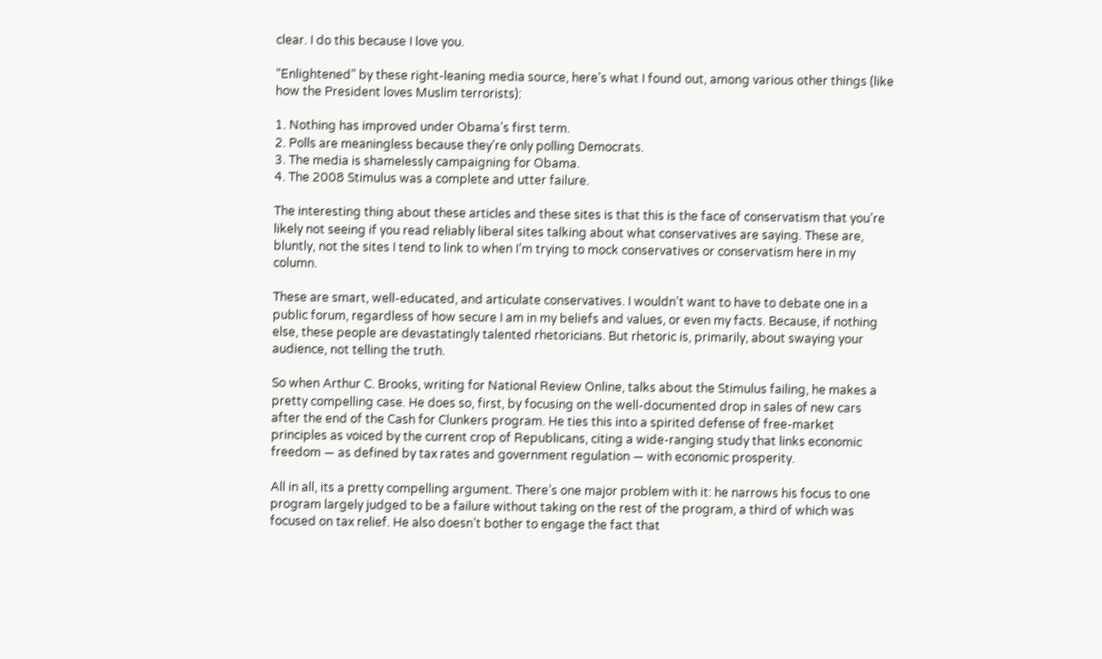clear. I do this because I love you.

“Enlightened” by these right-leaning media source, here’s what I found out, among various other things (like how the President loves Muslim terrorists):

1. Nothing has improved under Obama’s first term.
2. Polls are meaningless because they’re only polling Democrats.
3. The media is shamelessly campaigning for Obama.
4. The 2008 Stimulus was a complete and utter failure.

The interesting thing about these articles and these sites is that this is the face of conservatism that you’re likely not seeing if you read reliably liberal sites talking about what conservatives are saying. These are, bluntly, not the sites I tend to link to when I’m trying to mock conservatives or conservatism here in my column.

These are smart, well-educated, and articulate conservatives. I wouldn’t want to have to debate one in a public forum, regardless of how secure I am in my beliefs and values, or even my facts. Because, if nothing else, these people are devastatingly talented rhetoricians. But rhetoric is, primarily, about swaying your audience, not telling the truth.

So when Arthur C. Brooks, writing for National Review Online, talks about the Stimulus failing, he makes a pretty compelling case. He does so, first, by focusing on the well-documented drop in sales of new cars after the end of the Cash for Clunkers program. He ties this into a spirited defense of free-market principles as voiced by the current crop of Republicans, citing a wide-ranging study that links economic freedom — as defined by tax rates and government regulation — with economic prosperity.

All in all, its a pretty compelling argument. There’s one major problem with it: he narrows his focus to one program largely judged to be a failure without taking on the rest of the program, a third of which was focused on tax relief. He also doesn’t bother to engage the fact that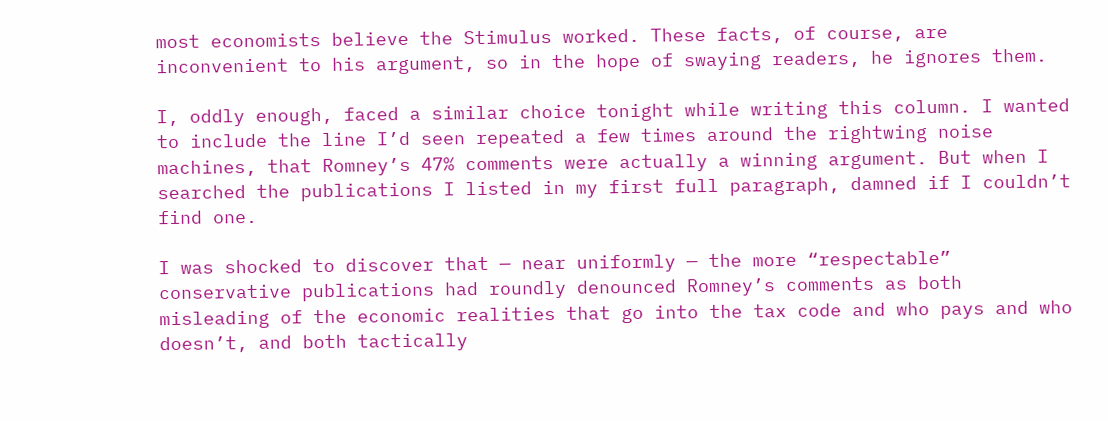most economists believe the Stimulus worked. These facts, of course, are inconvenient to his argument, so in the hope of swaying readers, he ignores them.

I, oddly enough, faced a similar choice tonight while writing this column. I wanted to include the line I’d seen repeated a few times around the rightwing noise machines, that Romney’s 47% comments were actually a winning argument. But when I searched the publications I listed in my first full paragraph, damned if I couldn’t find one.

I was shocked to discover that — near uniformly — the more “respectable” conservative publications had roundly denounced Romney’s comments as both misleading of the economic realities that go into the tax code and who pays and who doesn’t, and both tactically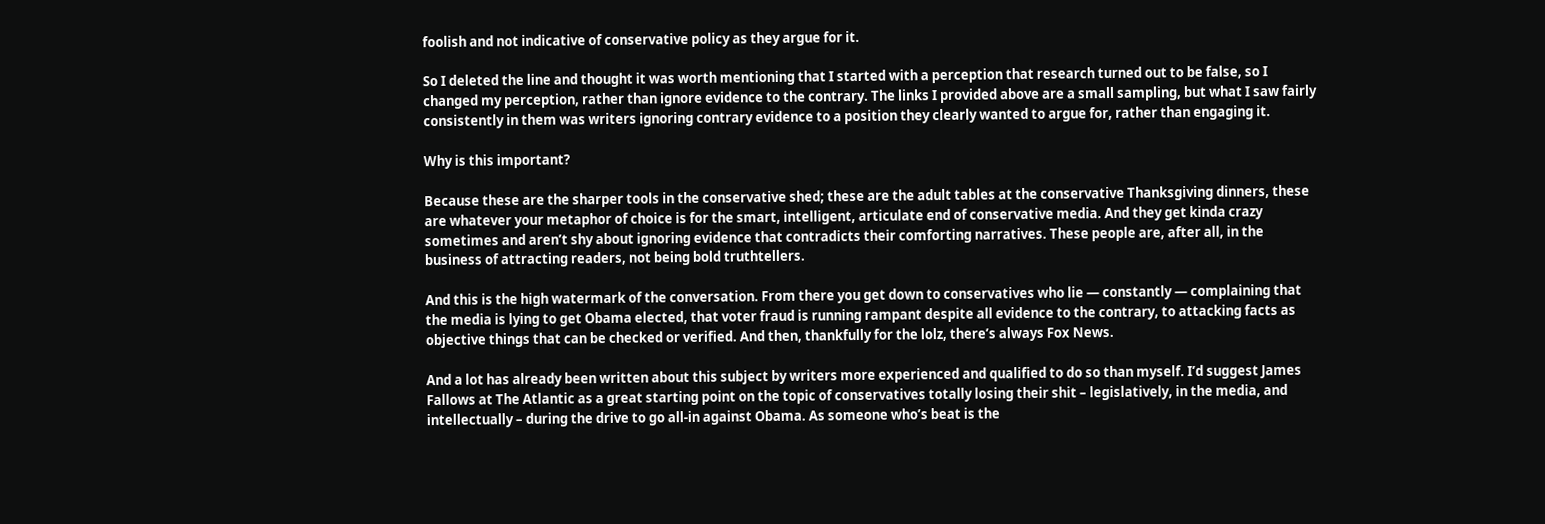foolish and not indicative of conservative policy as they argue for it.

So I deleted the line and thought it was worth mentioning that I started with a perception that research turned out to be false, so I changed my perception, rather than ignore evidence to the contrary. The links I provided above are a small sampling, but what I saw fairly consistently in them was writers ignoring contrary evidence to a position they clearly wanted to argue for, rather than engaging it.

Why is this important?

Because these are the sharper tools in the conservative shed; these are the adult tables at the conservative Thanksgiving dinners, these are whatever your metaphor of choice is for the smart, intelligent, articulate end of conservative media. And they get kinda crazy sometimes and aren’t shy about ignoring evidence that contradicts their comforting narratives. These people are, after all, in the business of attracting readers, not being bold truthtellers.

And this is the high watermark of the conversation. From there you get down to conservatives who lie — constantly — complaining that the media is lying to get Obama elected, that voter fraud is running rampant despite all evidence to the contrary, to attacking facts as objective things that can be checked or verified. And then, thankfully for the lolz, there’s always Fox News.

And a lot has already been written about this subject by writers more experienced and qualified to do so than myself. I’d suggest James Fallows at The Atlantic as a great starting point on the topic of conservatives totally losing their shit – legislatively, in the media, and intellectually – during the drive to go all-in against Obama. As someone who’s beat is the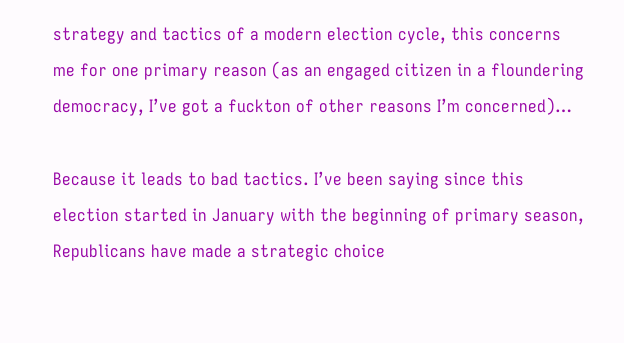strategy and tactics of a modern election cycle, this concerns me for one primary reason (as an engaged citizen in a floundering democracy, I’ve got a fuckton of other reasons I’m concerned)…

Because it leads to bad tactics. I’ve been saying since this election started in January with the beginning of primary season, Republicans have made a strategic choice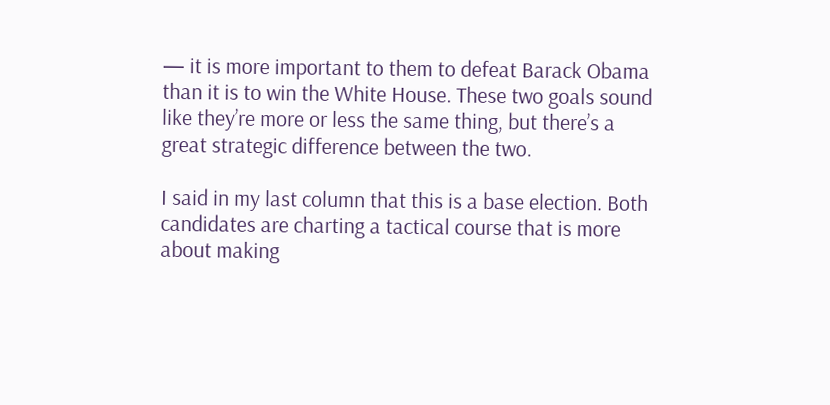— it is more important to them to defeat Barack Obama than it is to win the White House. These two goals sound like they’re more or less the same thing, but there’s a great strategic difference between the two.

I said in my last column that this is a base election. Both candidates are charting a tactical course that is more about making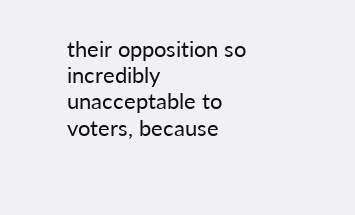their opposition so incredibly unacceptable to voters, because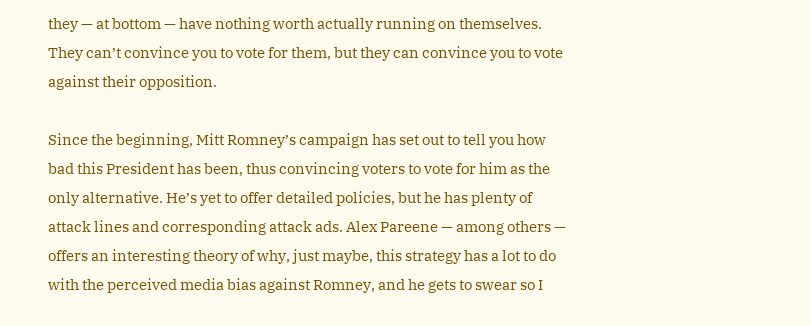they — at bottom — have nothing worth actually running on themselves. They can’t convince you to vote for them, but they can convince you to vote against their opposition.

Since the beginning, Mitt Romney’s campaign has set out to tell you how bad this President has been, thus convincing voters to vote for him as the only alternative. He’s yet to offer detailed policies, but he has plenty of attack lines and corresponding attack ads. Alex Pareene — among others — offers an interesting theory of why, just maybe, this strategy has a lot to do with the perceived media bias against Romney, and he gets to swear so I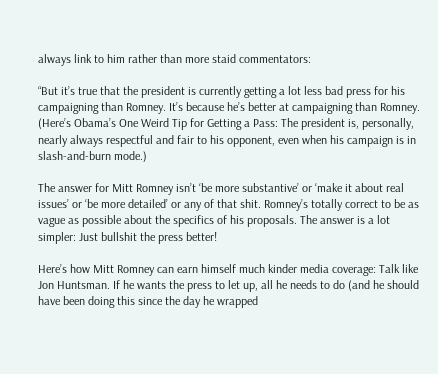always link to him rather than more staid commentators:

“But it’s true that the president is currently getting a lot less bad press for his campaigning than Romney. It’s because he’s better at campaigning than Romney. (Here’s Obama’s One Weird Tip for Getting a Pass: The president is, personally, nearly always respectful and fair to his opponent, even when his campaign is in slash-and-burn mode.)

The answer for Mitt Romney isn’t ‘be more substantive’ or ‘make it about real issues’ or ‘be more detailed’ or any of that shit. Romney’s totally correct to be as vague as possible about the specifics of his proposals. The answer is a lot simpler: Just bullshit the press better!

Here’s how Mitt Romney can earn himself much kinder media coverage: Talk like Jon Huntsman. If he wants the press to let up, all he needs to do (and he should have been doing this since the day he wrapped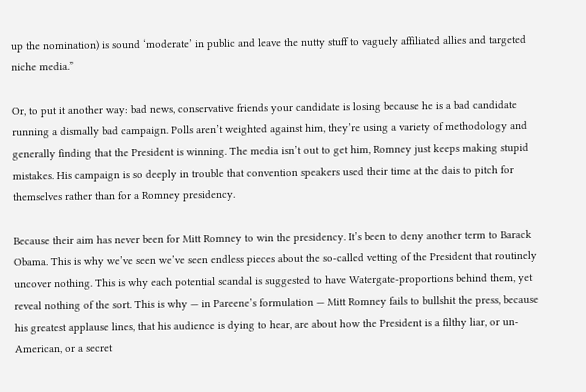up the nomination) is sound ‘moderate’ in public and leave the nutty stuff to vaguely affiliated allies and targeted niche media.”

Or, to put it another way: bad news, conservative friends your candidate is losing because he is a bad candidate running a dismally bad campaign. Polls aren’t weighted against him, they’re using a variety of methodology and generally finding that the President is winning. The media isn’t out to get him, Romney just keeps making stupid mistakes. His campaign is so deeply in trouble that convention speakers used their time at the dais to pitch for themselves rather than for a Romney presidency.

Because their aim has never been for Mitt Romney to win the presidency. It’s been to deny another term to Barack Obama. This is why we’ve seen we’ve seen endless pieces about the so-called vetting of the President that routinely uncover nothing. This is why each potential scandal is suggested to have Watergate-proportions behind them, yet reveal nothing of the sort. This is why — in Pareene’s formulation — Mitt Romney fails to bullshit the press, because his greatest applause lines, that his audience is dying to hear, are about how the President is a filthy liar, or un-American, or a secret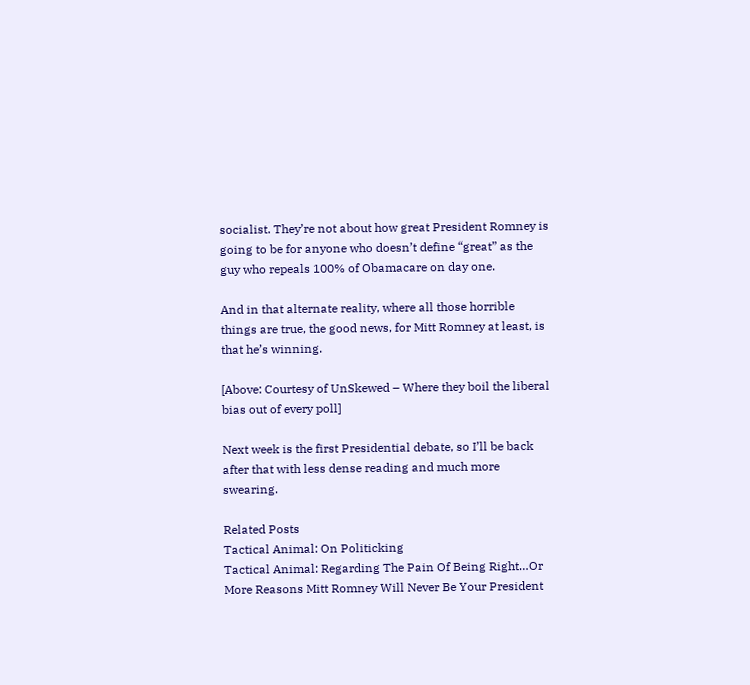socialist. They’re not about how great President Romney is going to be for anyone who doesn’t define “great” as the guy who repeals 100% of Obamacare on day one.

And in that alternate reality, where all those horrible things are true, the good news, for Mitt Romney at least, is that he’s winning.

[Above: Courtesy of UnSkewed – Where they boil the liberal bias out of every poll]

Next week is the first Presidential debate, so I’ll be back after that with less dense reading and much more swearing.

Related Posts
Tactical Animal: On Politicking
Tactical Animal: Regarding The Pain Of Being Right…Or More Reasons Mitt Romney Will Never Be Your President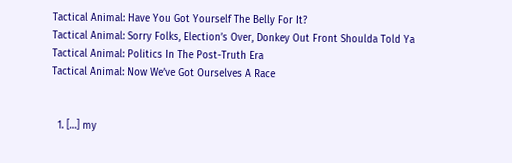Tactical Animal: Have You Got Yourself The Belly For It?
Tactical Animal: Sorry Folks, Election’s Over, Donkey Out Front Shoulda Told Ya
Tactical Animal: Politics In The Post-Truth Era
Tactical Animal: Now We’ve Got Ourselves A Race


  1. […] my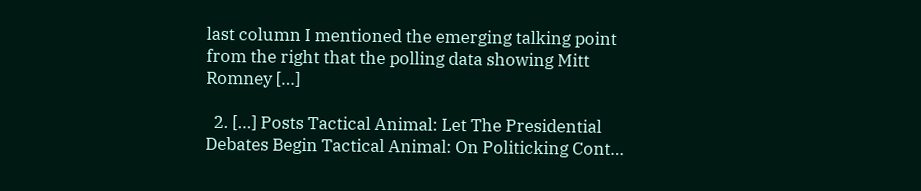last column I mentioned the emerging talking point from the right that the polling data showing Mitt Romney […]

  2. […] Posts Tactical Animal: Let The Presidential Debates Begin Tactical Animal: On Politicking Cont…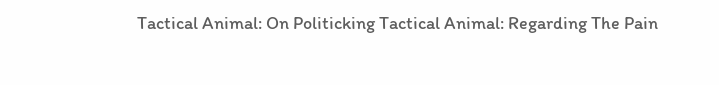Tactical Animal: On Politicking Tactical Animal: Regarding The Pain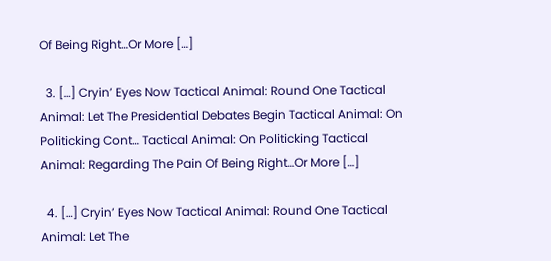Of Being Right…Or More […]

  3. […] Cryin’ Eyes Now Tactical Animal: Round One Tactical Animal: Let The Presidential Debates Begin Tactical Animal: On Politicking Cont… Tactical Animal: On Politicking Tactical Animal: Regarding The Pain Of Being Right…Or More […]

  4. […] Cryin’ Eyes Now Tactical Animal: Round One Tactical Animal: Let The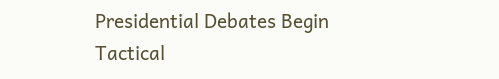Presidential Debates Begin Tactical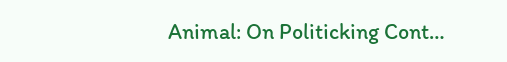Animal: On Politicking Cont…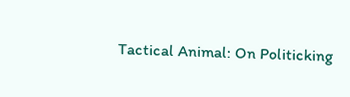Tactical Animal: On Politicking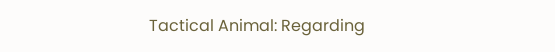Tactical Animal: Regarding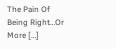The Pain Of Being Right…Or More […]